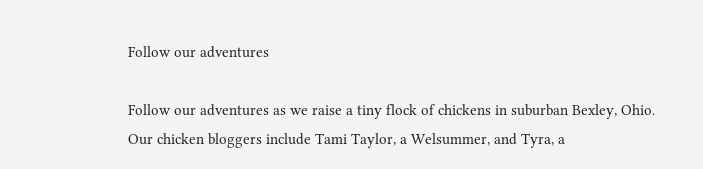Follow our adventures

Follow our adventures as we raise a tiny flock of chickens in suburban Bexley, Ohio.
Our chicken bloggers include Tami Taylor, a Welsummer, and Tyra, a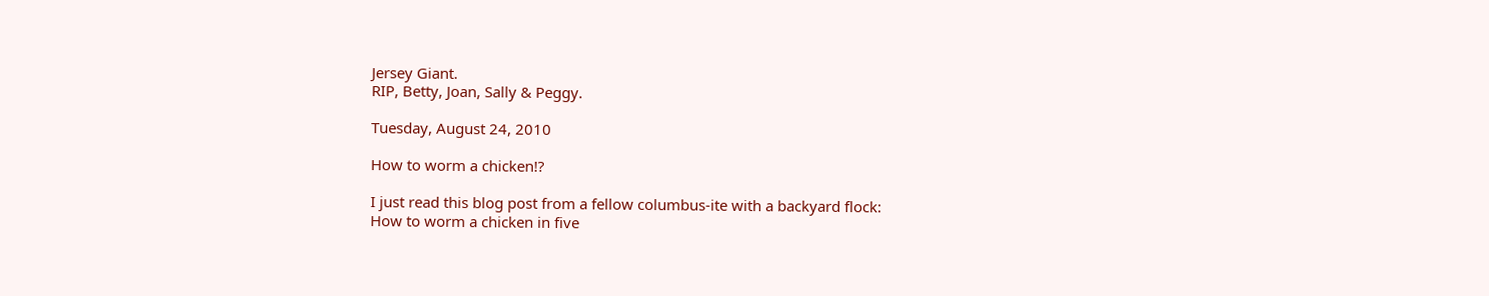Jersey Giant.
RIP, Betty, Joan, Sally & Peggy.

Tuesday, August 24, 2010

How to worm a chicken!?

I just read this blog post from a fellow columbus-ite with a backyard flock:
How to worm a chicken in five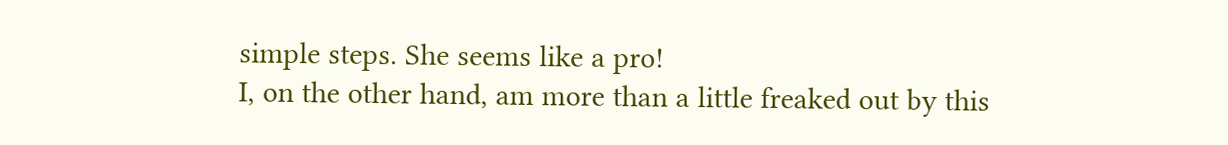simple steps. She seems like a pro!
I, on the other hand, am more than a little freaked out by this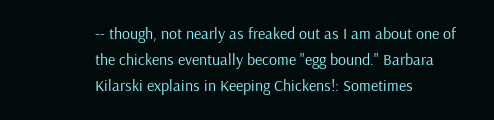-- though, not nearly as freaked out as I am about one of the chickens eventually become "egg bound." Barbara Kilarski explains in Keeping Chickens!: Sometimes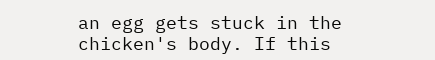an egg gets stuck in the chicken's body. If this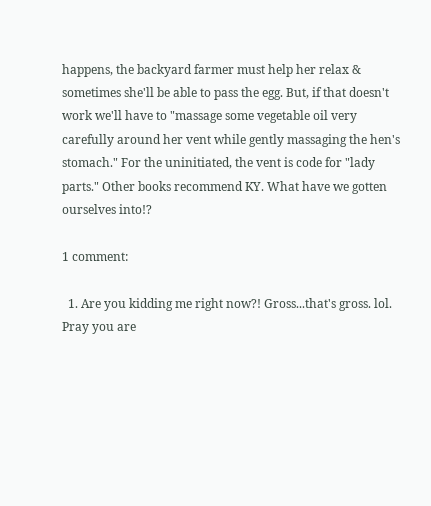happens, the backyard farmer must help her relax & sometimes she'll be able to pass the egg. But, if that doesn't work we'll have to "massage some vegetable oil very carefully around her vent while gently massaging the hen's stomach." For the uninitiated, the vent is code for "lady parts." Other books recommend KY. What have we gotten ourselves into!?

1 comment:

  1. Are you kidding me right now?! Gross...that's gross. lol. Pray you are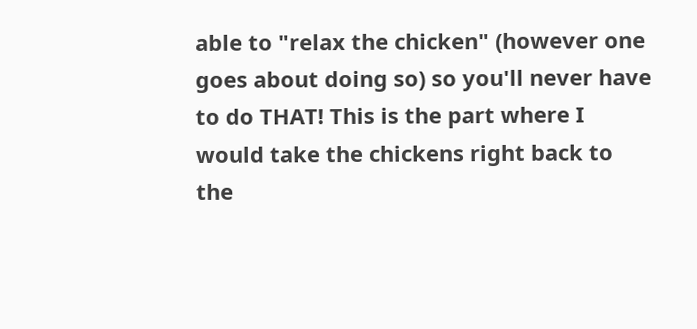able to "relax the chicken" (however one goes about doing so) so you'll never have to do THAT! This is the part where I would take the chickens right back to the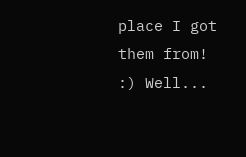place I got them from! :) Well...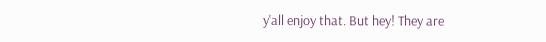y'all enjoy that. But hey! They are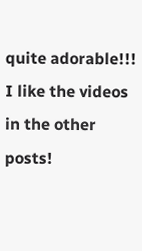quite adorable!!! I like the videos in the other posts!